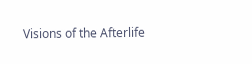Visions of the Afterlife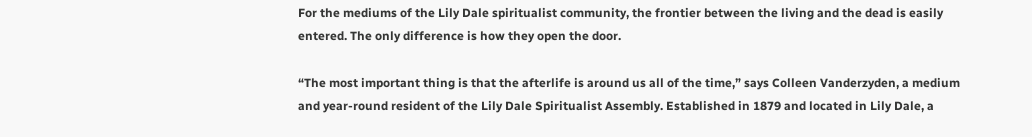For the mediums of the Lily Dale spiritualist community, the frontier between the living and the dead is easily entered. The only difference is how they open the door.

“The most important thing is that the afterlife is around us all of the time,” says Colleen Vanderzyden, a medium and year-round resident of the Lily Dale Spiritualist Assembly. Established in 1879 and located in Lily Dale, a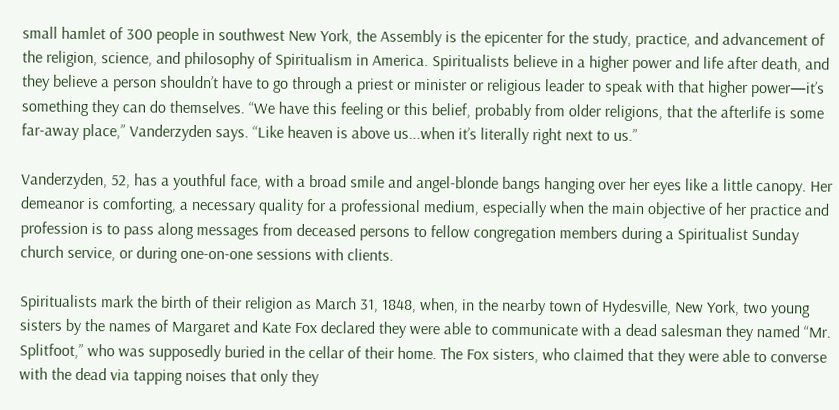small hamlet of 300 people in southwest New York, the Assembly is the epicenter for the study, practice, and advancement of the religion, science, and philosophy of Spiritualism in America. Spiritualists believe in a higher power and life after death, and they believe a person shouldn’t have to go through a priest or minister or religious leader to speak with that higher power—it’s something they can do themselves. “We have this feeling or this belief, probably from older religions, that the afterlife is some far-away place,” Vanderzyden says. “Like heaven is above us...when it’s literally right next to us.”

Vanderzyden, 52, has a youthful face, with a broad smile and angel-blonde bangs hanging over her eyes like a little canopy. Her demeanor is comforting, a necessary quality for a professional medium, especially when the main objective of her practice and profession is to pass along messages from deceased persons to fellow congregation members during a Spiritualist Sunday church service, or during one-on-one sessions with clients.

Spiritualists mark the birth of their religion as March 31, 1848, when, in the nearby town of Hydesville, New York, two young sisters by the names of Margaret and Kate Fox declared they were able to communicate with a dead salesman they named “Mr. Splitfoot,” who was supposedly buried in the cellar of their home. The Fox sisters, who claimed that they were able to converse with the dead via tapping noises that only they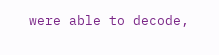were able to decode,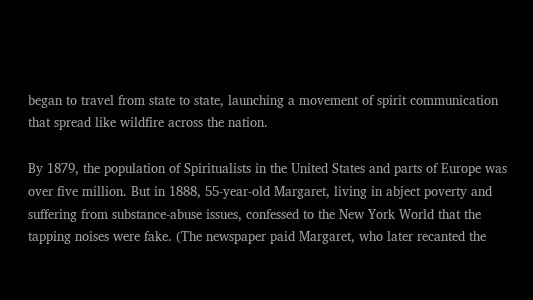began to travel from state to state, launching a movement of spirit communication that spread like wildfire across the nation.

By 1879, the population of Spiritualists in the United States and parts of Europe was over five million. But in 1888, 55-year-old Margaret, living in abject poverty and suffering from substance-abuse issues, confessed to the New York World that the tapping noises were fake. (The newspaper paid Margaret, who later recanted the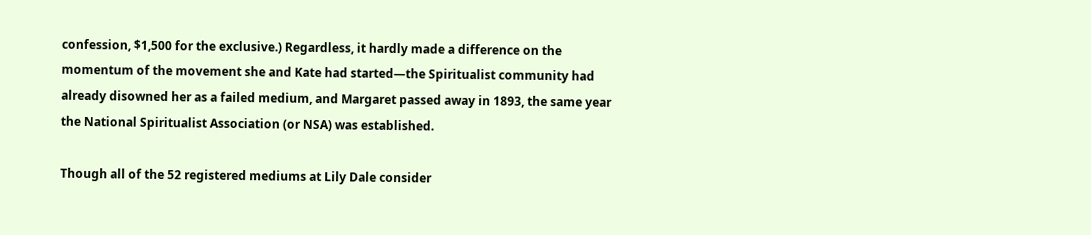confession, $1,500 for the exclusive.) Regardless, it hardly made a difference on the momentum of the movement she and Kate had started—the Spiritualist community had already disowned her as a failed medium, and Margaret passed away in 1893, the same year the National Spiritualist Association (or NSA) was established.

Though all of the 52 registered mediums at Lily Dale consider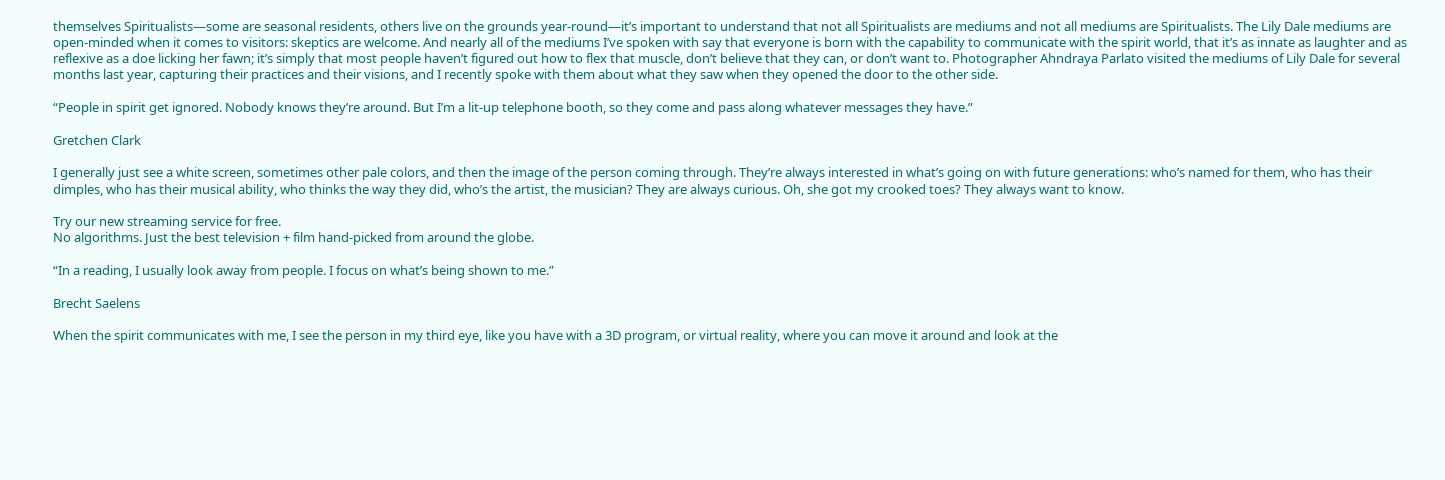themselves Spiritualists—some are seasonal residents, others live on the grounds year-round—it’s important to understand that not all Spiritualists are mediums and not all mediums are Spiritualists. The Lily Dale mediums are open-minded when it comes to visitors: skeptics are welcome. And nearly all of the mediums I’ve spoken with say that everyone is born with the capability to communicate with the spirit world, that it’s as innate as laughter and as reflexive as a doe licking her fawn; it’s simply that most people haven’t figured out how to flex that muscle, don’t believe that they can, or don’t want to. Photographer Ahndraya Parlato visited the mediums of Lily Dale for several months last year, capturing their practices and their visions, and I recently spoke with them about what they saw when they opened the door to the other side.

“People in spirit get ignored. Nobody knows they’re around. But I’m a lit-up telephone booth, so they come and pass along whatever messages they have.”

Gretchen Clark

I generally just see a white screen, sometimes other pale colors, and then the image of the person coming through. They’re always interested in what’s going on with future generations: who’s named for them, who has their dimples, who has their musical ability, who thinks the way they did, who’s the artist, the musician? They are always curious. Oh, she got my crooked toes? They always want to know.

Try our new streaming service for free.
No algorithms. Just the best television + film hand-picked from around the globe.

“In a reading, I usually look away from people. I focus on what’s being shown to me.”

Brecht Saelens

When the spirit communicates with me, I see the person in my third eye, like you have with a 3D program, or virtual reality, where you can move it around and look at the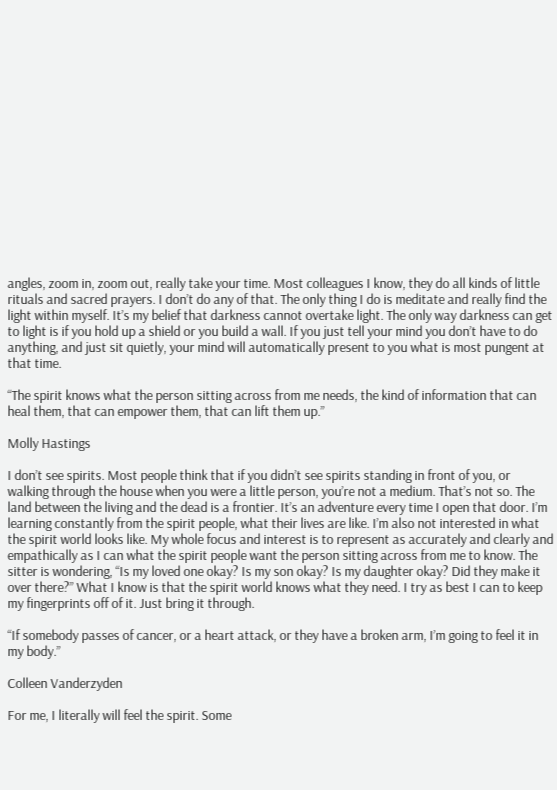angles, zoom in, zoom out, really take your time. Most colleagues I know, they do all kinds of little rituals and sacred prayers. I don’t do any of that. The only thing I do is meditate and really find the light within myself. It’s my belief that darkness cannot overtake light. The only way darkness can get to light is if you hold up a shield or you build a wall. If you just tell your mind you don’t have to do anything, and just sit quietly, your mind will automatically present to you what is most pungent at that time.

“The spirit knows what the person sitting across from me needs, the kind of information that can heal them, that can empower them, that can lift them up.”

Molly Hastings

I don’t see spirits. Most people think that if you didn’t see spirits standing in front of you, or walking through the house when you were a little person, you’re not a medium. That’s not so. The land between the living and the dead is a frontier. It’s an adventure every time I open that door. I’m learning constantly from the spirit people, what their lives are like. I’m also not interested in what the spirit world looks like. My whole focus and interest is to represent as accurately and clearly and empathically as I can what the spirit people want the person sitting across from me to know. The sitter is wondering, “Is my loved one okay? Is my son okay? Is my daughter okay? Did they make it over there?” What I know is that the spirit world knows what they need. I try as best I can to keep my fingerprints off of it. Just bring it through.

“If somebody passes of cancer, or a heart attack, or they have a broken arm, I’m going to feel it in my body.”

Colleen Vanderzyden

For me, I literally will feel the spirit. Some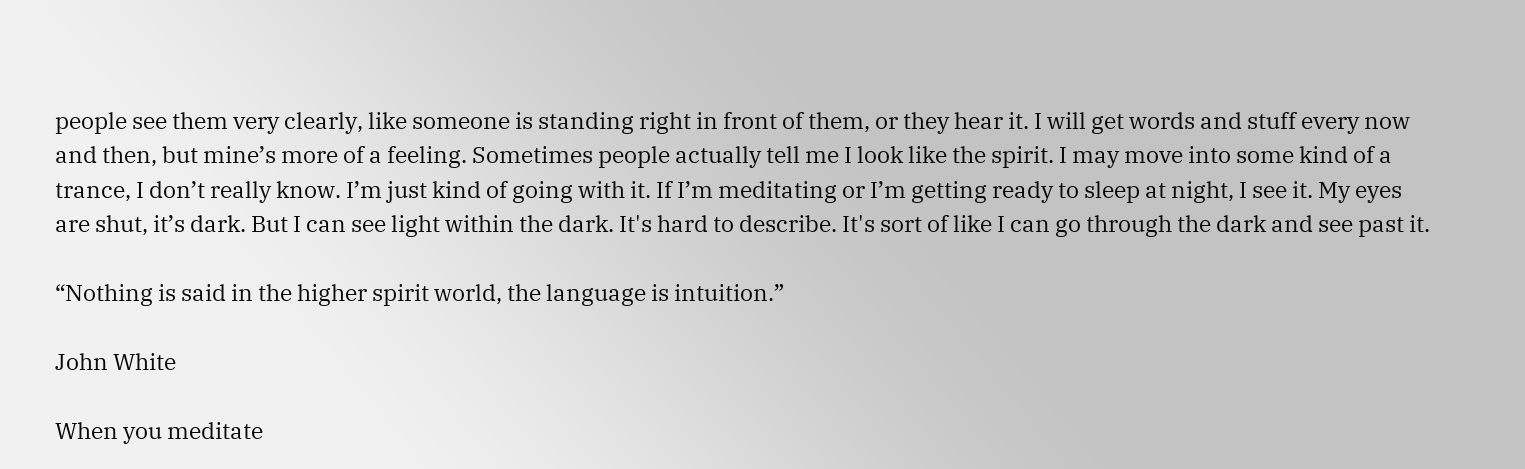people see them very clearly, like someone is standing right in front of them, or they hear it. I will get words and stuff every now and then, but mine’s more of a feeling. Sometimes people actually tell me I look like the spirit. I may move into some kind of a trance, I don’t really know. I’m just kind of going with it. If I’m meditating or I’m getting ready to sleep at night, I see it. My eyes are shut, it’s dark. But I can see light within the dark. It's hard to describe. It's sort of like I can go through the dark and see past it.

“Nothing is said in the higher spirit world, the language is intuition.”

John White

When you meditate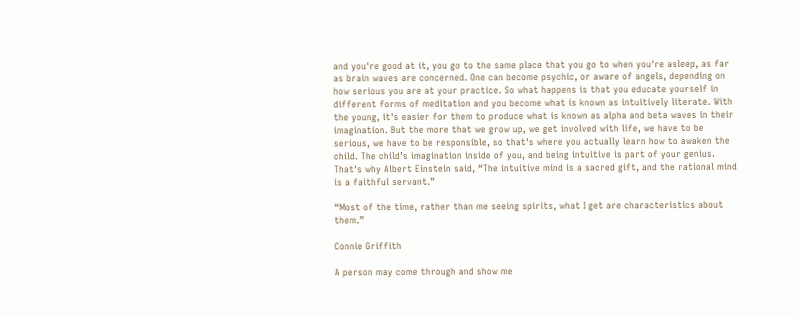and you're good at it, you go to the same place that you go to when you're asleep, as far as brain waves are concerned. One can become psychic, or aware of angels, depending on how serious you are at your practice. So what happens is that you educate yourself in different forms of meditation and you become what is known as intuitively literate. With the young, it's easier for them to produce what is known as alpha and beta waves in their imagination. But the more that we grow up, we get involved with life, we have to be serious, we have to be responsible, so that's where you actually learn how to awaken the child. The child’s imagination inside of you, and being intuitive is part of your genius. That's why Albert Einstein said, “The intuitive mind is a sacred gift, and the rational mind is a faithful servant.”

“Most of the time, rather than me seeing spirits, what I get are characteristics about them.”

Connie Griffith

A person may come through and show me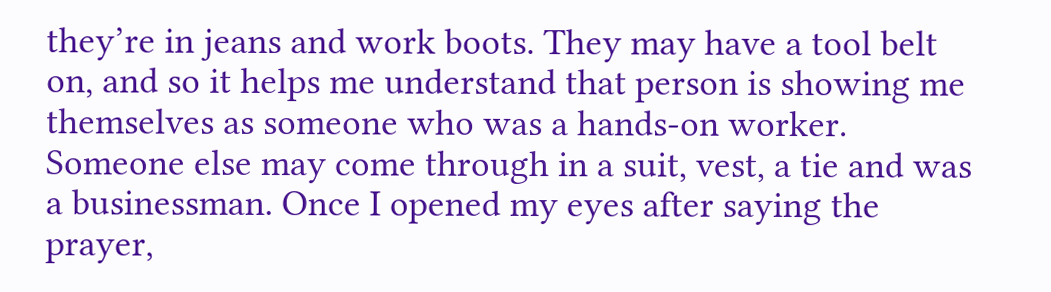they’re in jeans and work boots. They may have a tool belt on, and so it helps me understand that person is showing me themselves as someone who was a hands-on worker. Someone else may come through in a suit, vest, a tie and was a businessman. Once I opened my eyes after saying the prayer,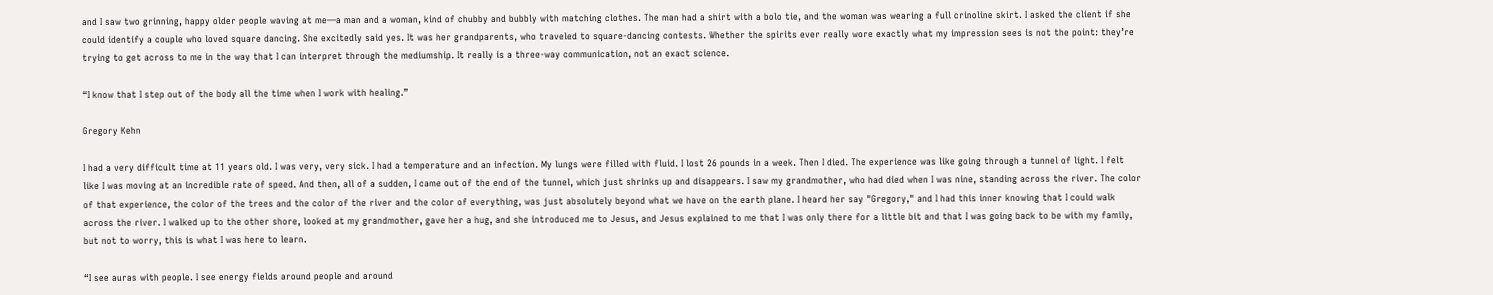and I saw two grinning, happy older people waving at me—a man and a woman, kind of chubby and bubbly with matching clothes. The man had a shirt with a bolo tie, and the woman was wearing a full crinoline skirt. I asked the client if she could identify a couple who loved square dancing. She excitedly said yes. It was her grandparents, who traveled to square-dancing contests. Whether the spirits ever really wore exactly what my impression sees is not the point: they’re trying to get across to me in the way that I can interpret through the mediumship. It really is a three-way communication, not an exact science.

“I know that I step out of the body all the time when I work with healing.”

Gregory Kehn

I had a very difficult time at 11 years old. I was very, very sick. I had a temperature and an infection. My lungs were filled with fluid. I lost 26 pounds in a week. Then I died. The experience was like going through a tunnel of light. I felt like I was moving at an incredible rate of speed. And then, all of a sudden, I came out of the end of the tunnel, which just shrinks up and disappears. I saw my grandmother, who had died when I was nine, standing across the river. The color of that experience, the color of the trees and the color of the river and the color of everything, was just absolutely beyond what we have on the earth plane. I heard her say "Gregory," and I had this inner knowing that I could walk across the river. I walked up to the other shore, looked at my grandmother, gave her a hug, and she introduced me to Jesus, and Jesus explained to me that I was only there for a little bit and that I was going back to be with my family, but not to worry, this is what I was here to learn.

“I see auras with people. I see energy fields around people and around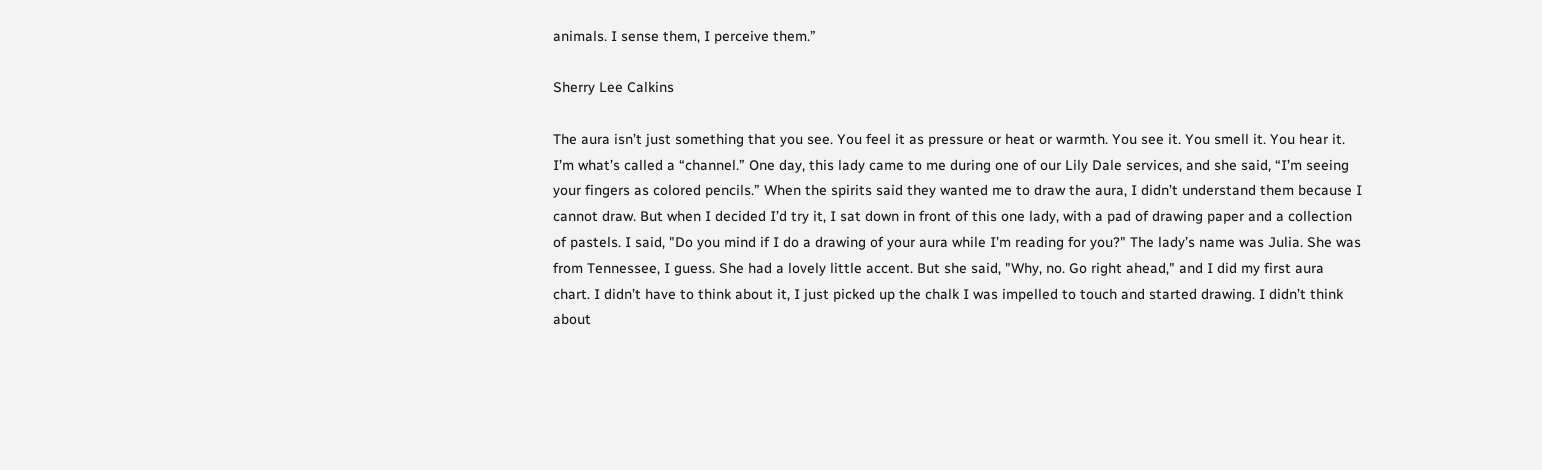animals. I sense them, I perceive them.”

Sherry Lee Calkins

The aura isn’t just something that you see. You feel it as pressure or heat or warmth. You see it. You smell it. You hear it. I’m what’s called a “channel.” One day, this lady came to me during one of our Lily Dale services, and she said, “I’m seeing your fingers as colored pencils.” When the spirits said they wanted me to draw the aura, I didn’t understand them because I cannot draw. But when I decided I’d try it, I sat down in front of this one lady, with a pad of drawing paper and a collection of pastels. I said, "Do you mind if I do a drawing of your aura while I’m reading for you?" The lady’s name was Julia. She was from Tennessee, I guess. She had a lovely little accent. But she said, "Why, no. Go right ahead," and I did my first aura chart. I didn’t have to think about it, I just picked up the chalk I was impelled to touch and started drawing. I didn’t think about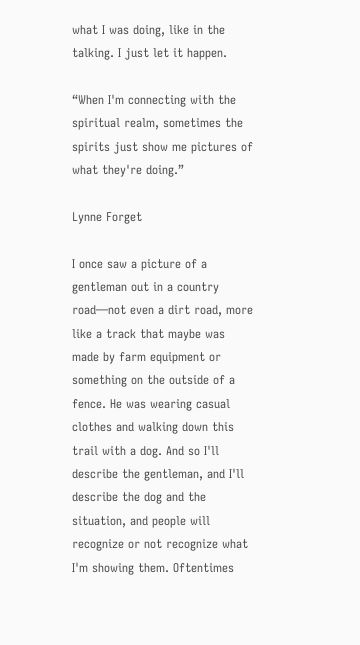what I was doing, like in the talking. I just let it happen.

“When I'm connecting with the spiritual realm, sometimes the spirits just show me pictures of what they're doing.”

Lynne Forget

I once saw a picture of a gentleman out in a country road—not even a dirt road, more like a track that maybe was made by farm equipment or something on the outside of a fence. He was wearing casual clothes and walking down this trail with a dog. And so I'll describe the gentleman, and I'll describe the dog and the situation, and people will recognize or not recognize what I'm showing them. Oftentimes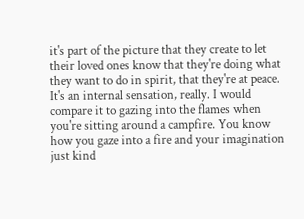it's part of the picture that they create to let their loved ones know that they're doing what they want to do in spirit, that they're at peace. It's an internal sensation, really. I would compare it to gazing into the flames when you're sitting around a campfire. You know how you gaze into a fire and your imagination just kind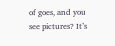of goes, and you see pictures? It’s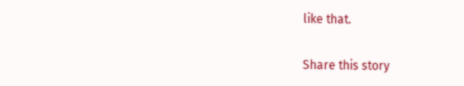like that.

Share this story